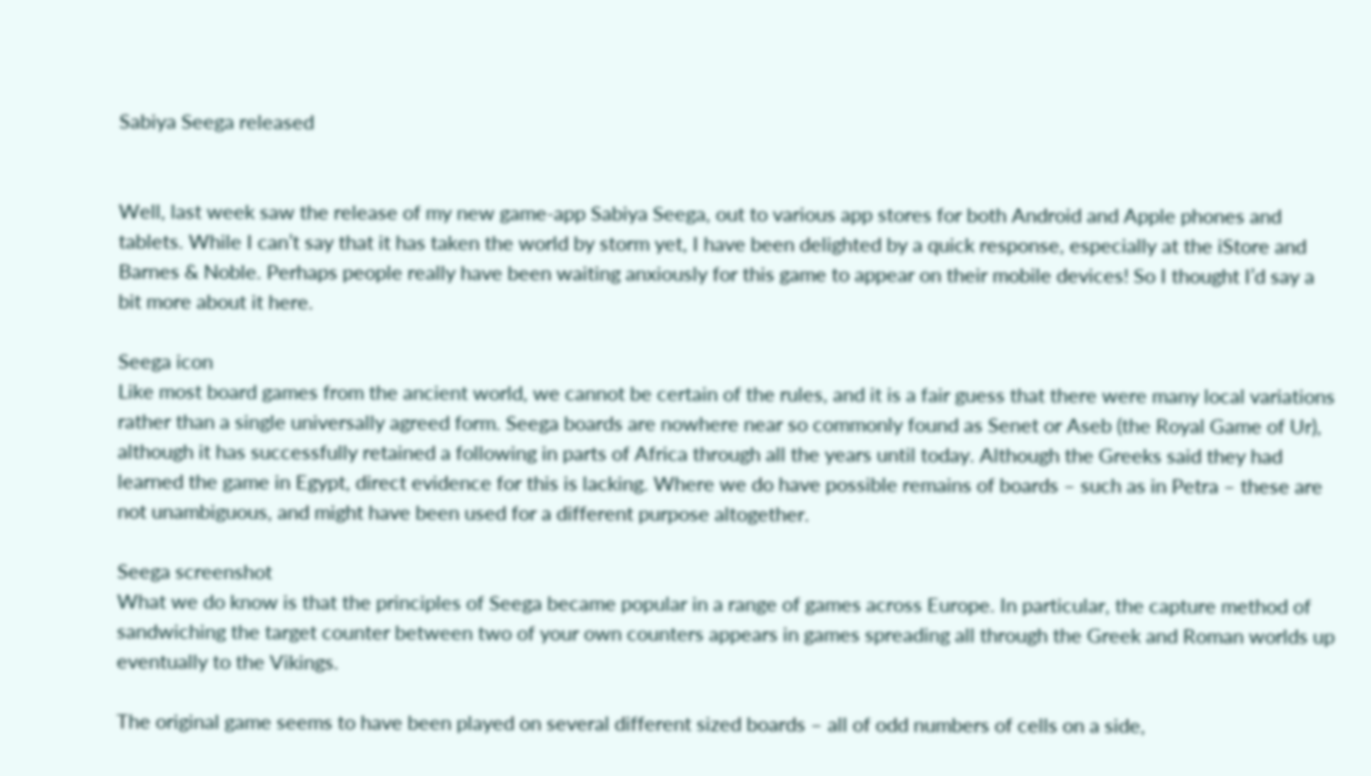Sabiya Seega released


Well, last week saw the release of my new game-app Sabiya Seega, out to various app stores for both Android and Apple phones and tablets. While I can’t say that it has taken the world by storm yet, I have been delighted by a quick response, especially at the iStore and Barnes & Noble. Perhaps people really have been waiting anxiously for this game to appear on their mobile devices! So I thought I’d say a bit more about it here.

Seega icon
Like most board games from the ancient world, we cannot be certain of the rules, and it is a fair guess that there were many local variations rather than a single universally agreed form. Seega boards are nowhere near so commonly found as Senet or Aseb (the Royal Game of Ur), although it has successfully retained a following in parts of Africa through all the years until today. Although the Greeks said they had learned the game in Egypt, direct evidence for this is lacking. Where we do have possible remains of boards – such as in Petra – these are not unambiguous, and might have been used for a different purpose altogether.

Seega screenshot
What we do know is that the principles of Seega became popular in a range of games across Europe. In particular, the capture method of sandwiching the target counter between two of your own counters appears in games spreading all through the Greek and Roman worlds up eventually to the Vikings.

The original game seems to have been played on several different sized boards – all of odd numbers of cells on a side,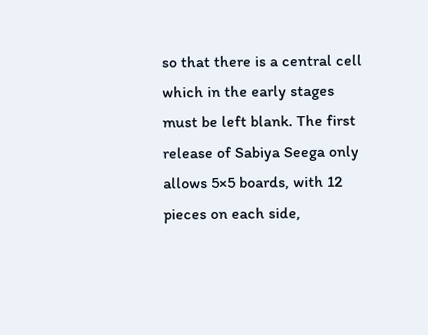so that there is a central cell which in the early stages must be left blank. The first release of Sabiya Seega only allows 5×5 boards, with 12 pieces on each side,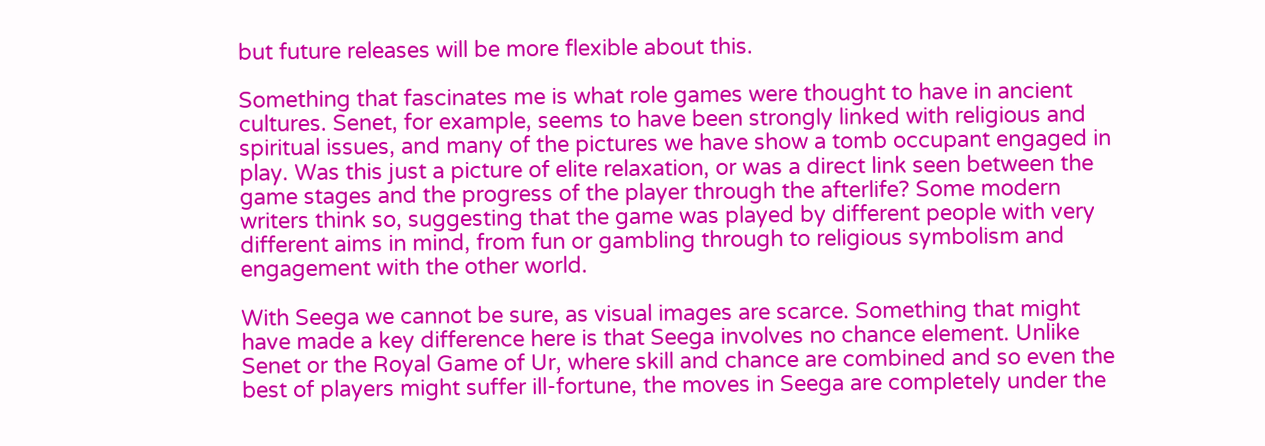but future releases will be more flexible about this.

Something that fascinates me is what role games were thought to have in ancient cultures. Senet, for example, seems to have been strongly linked with religious and spiritual issues, and many of the pictures we have show a tomb occupant engaged in play. Was this just a picture of elite relaxation, or was a direct link seen between the game stages and the progress of the player through the afterlife? Some modern writers think so, suggesting that the game was played by different people with very different aims in mind, from fun or gambling through to religious symbolism and engagement with the other world.

With Seega we cannot be sure, as visual images are scarce. Something that might have made a key difference here is that Seega involves no chance element. Unlike Senet or the Royal Game of Ur, where skill and chance are combined and so even the best of players might suffer ill-fortune, the moves in Seega are completely under the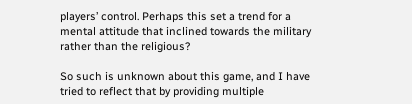players’ control. Perhaps this set a trend for a mental attitude that inclined towards the military rather than the religious?

So such is unknown about this game, and I have tried to reflect that by providing multiple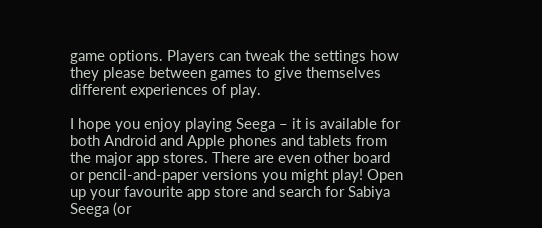game options. Players can tweak the settings how they please between games to give themselves different experiences of play.

I hope you enjoy playing Seega – it is available for both Android and Apple phones and tablets from the major app stores. There are even other board or pencil-and-paper versions you might play! Open up your favourite app store and search for Sabiya Seega (or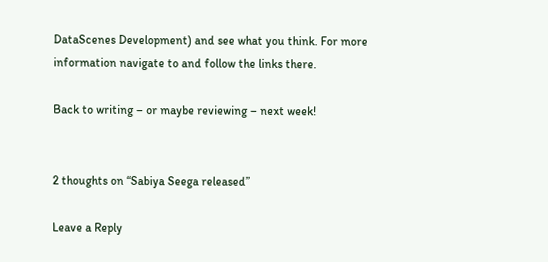DataScenes Development) and see what you think. For more information navigate to and follow the links there.

Back to writing – or maybe reviewing – next week!


2 thoughts on “Sabiya Seega released”

Leave a Reply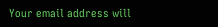Your email address will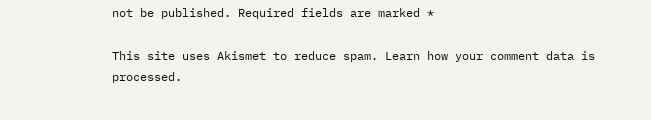not be published. Required fields are marked *

This site uses Akismet to reduce spam. Learn how your comment data is processed.